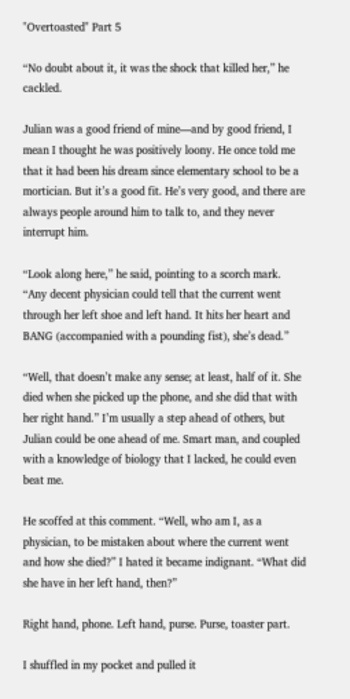"Overtoasted" Part 5

“No doubt about it, it was the shock that killed her,” he cackled.

Julian was a good friend of mine—and by good friend, I mean I thought he was positively loony. He once told me that it had been his dream since elementary school to be a mortician. But it’s a good fit. He’s very good, and there are always people around him to talk to, and they never interrupt him.

“Look along here,” he said, pointing to a scorch mark. “Any decent physician could tell that the current went through her left shoe and left hand. It hits her heart and BANG (accompanied with a pounding fist), she’s dead.”

“Well, that doesn’t make any sense; at least, half of it. She died when she picked up the phone, and she did that with her right hand.” I’m usually a step ahead of others, but Julian could be one ahead of me. Smart man, and coupled with a knowledge of biology that I lacked, he could even beat me.

He scoffed at this comment. “Well, who am I, as a physician, to be mistaken about where the current went and how she died?” I hated it became indignant. “What did she have in her left hand, then?”

Right hand, phone. Left hand, purse. Purse, toaster part.

I shuffled in my pocket and pulled it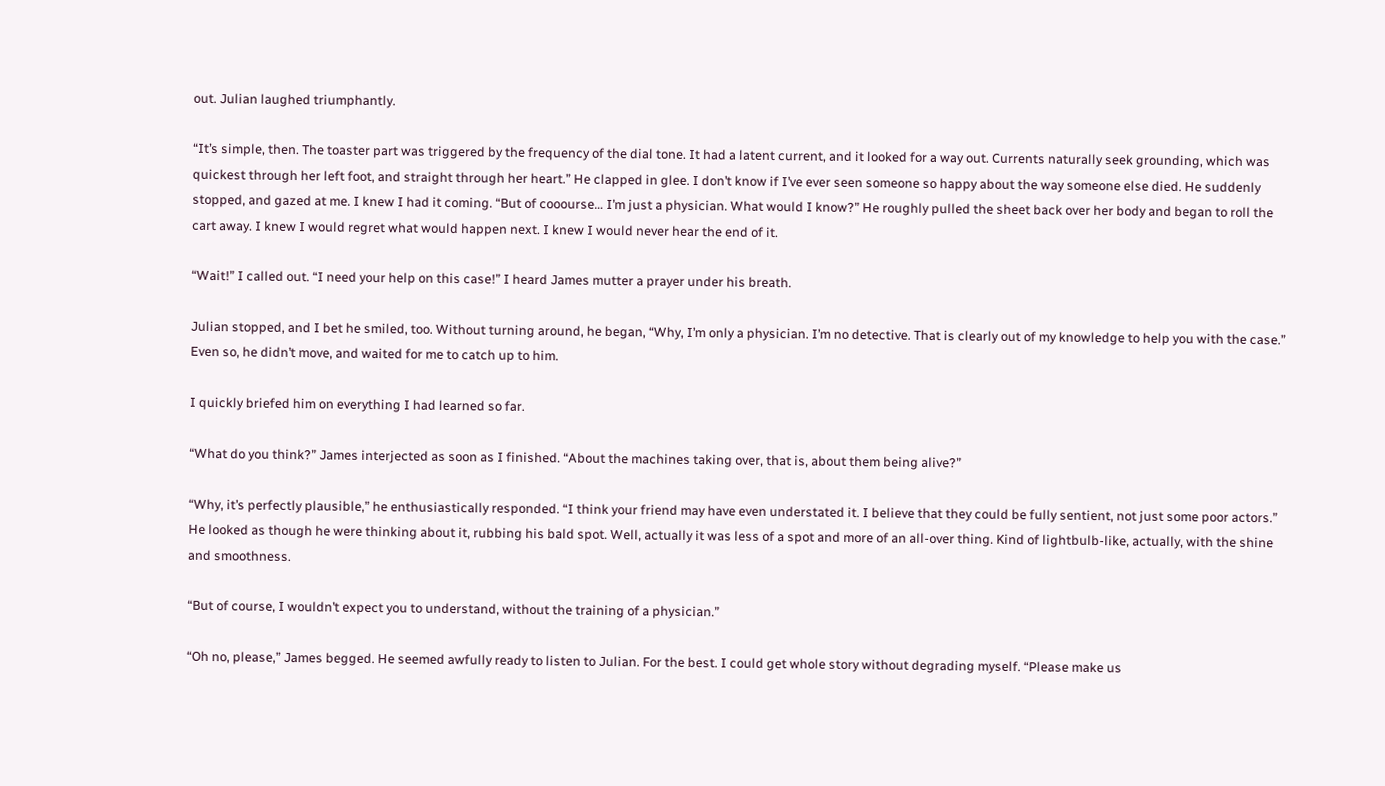out. Julian laughed triumphantly.

“It’s simple, then. The toaster part was triggered by the frequency of the dial tone. It had a latent current, and it looked for a way out. Currents naturally seek grounding, which was quickest through her left foot, and straight through her heart.” He clapped in glee. I don’t know if I’ve ever seen someone so happy about the way someone else died. He suddenly stopped, and gazed at me. I knew I had it coming. “But of cooourse… I’m just a physician. What would I know?” He roughly pulled the sheet back over her body and began to roll the cart away. I knew I would regret what would happen next. I knew I would never hear the end of it.

“Wait!” I called out. “I need your help on this case!” I heard James mutter a prayer under his breath.

Julian stopped, and I bet he smiled, too. Without turning around, he began, “Why, I’m only a physician. I’m no detective. That is clearly out of my knowledge to help you with the case.” Even so, he didn’t move, and waited for me to catch up to him.

I quickly briefed him on everything I had learned so far.

“What do you think?” James interjected as soon as I finished. “About the machines taking over, that is, about them being alive?”

“Why, it’s perfectly plausible,” he enthusiastically responded. “I think your friend may have even understated it. I believe that they could be fully sentient, not just some poor actors.” He looked as though he were thinking about it, rubbing his bald spot. Well, actually it was less of a spot and more of an all-over thing. Kind of lightbulb-like, actually, with the shine and smoothness.

“But of course, I wouldn’t expect you to understand, without the training of a physician.”

“Oh no, please,” James begged. He seemed awfully ready to listen to Julian. For the best. I could get whole story without degrading myself. “Please make us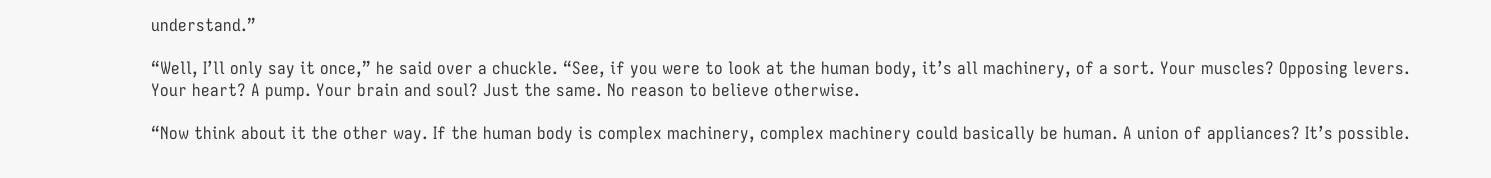understand.”

“Well, I’ll only say it once,” he said over a chuckle. “See, if you were to look at the human body, it’s all machinery, of a sort. Your muscles? Opposing levers. Your heart? A pump. Your brain and soul? Just the same. No reason to believe otherwise.

“Now think about it the other way. If the human body is complex machinery, complex machinery could basically be human. A union of appliances? It’s possible.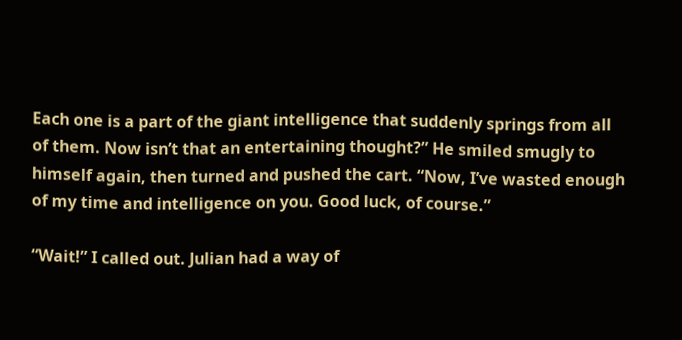Each one is a part of the giant intelligence that suddenly springs from all of them. Now isn’t that an entertaining thought?” He smiled smugly to himself again, then turned and pushed the cart. “Now, I’ve wasted enough of my time and intelligence on you. Good luck, of course.”

“Wait!” I called out. Julian had a way of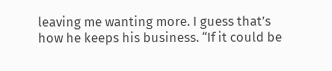leaving me wanting more. I guess that’s how he keeps his business. “If it could be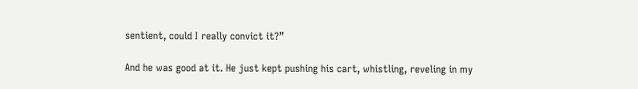sentient, could I really convict it?”

And he was good at it. He just kept pushing his cart, whistling, reveling in my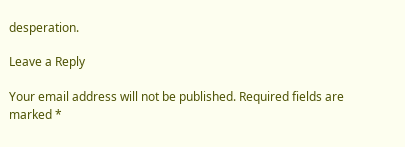desperation.

Leave a Reply

Your email address will not be published. Required fields are marked *